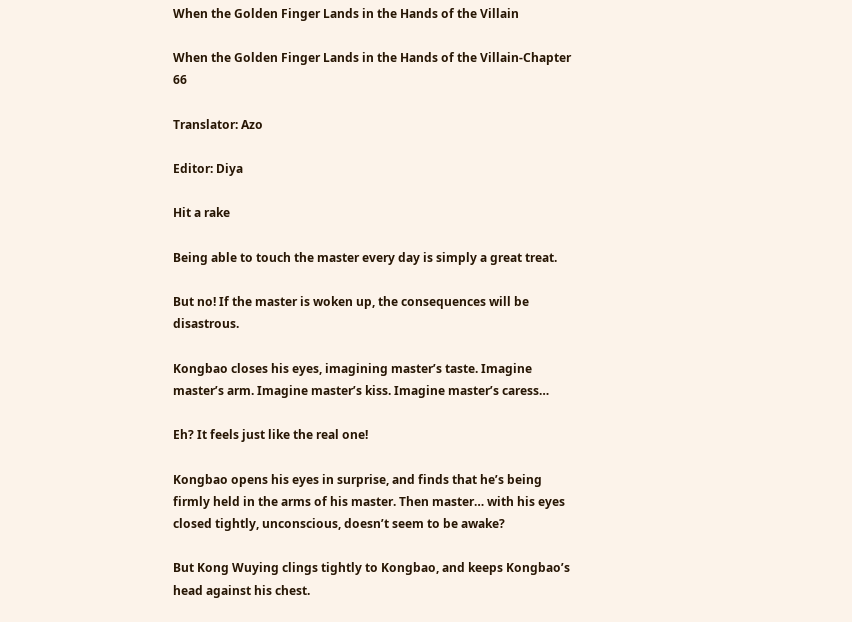When the Golden Finger Lands in the Hands of the Villain

When the Golden Finger Lands in the Hands of the Villain-Chapter 66

Translator: Azo

Editor: Diya

Hit a rake

Being able to touch the master every day is simply a great treat.

But no! If the master is woken up, the consequences will be disastrous.

Kongbao closes his eyes, imagining master’s taste. Imagine master’s arm. Imagine master’s kiss. Imagine master’s caress…

Eh? It feels just like the real one!

Kongbao opens his eyes in surprise, and finds that he’s being firmly held in the arms of his master. Then master… with his eyes closed tightly, unconscious, doesn’t seem to be awake?

But Kong Wuying clings tightly to Kongbao, and keeps Kongbao’s head against his chest.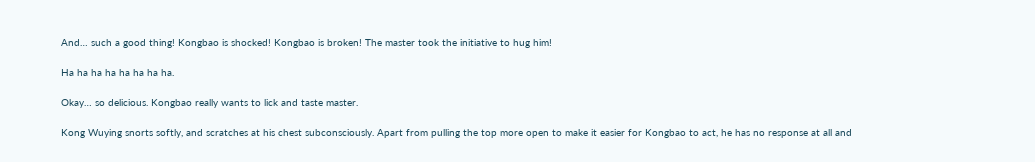And… such a good thing! Kongbao is shocked! Kongbao is broken! The master took the initiative to hug him!

Ha ha ha ha ha ha ha ha.

Okay… so delicious. Kongbao really wants to lick and taste master.

Kong Wuying snorts softly, and scratches at his chest subconsciously. Apart from pulling the top more open to make it easier for Kongbao to act, he has no response at all and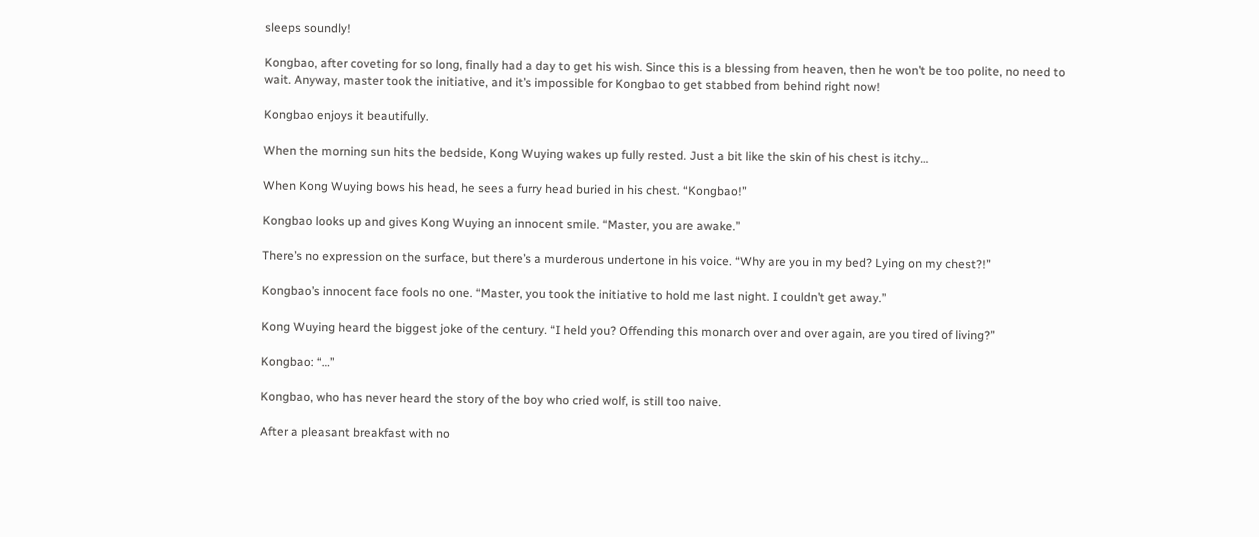sleeps soundly!

Kongbao, after coveting for so long, finally had a day to get his wish. Since this is a blessing from heaven, then he won’t be too polite, no need to wait. Anyway, master took the initiative, and it’s impossible for Kongbao to get stabbed from behind right now!

Kongbao enjoys it beautifully.

When the morning sun hits the bedside, Kong Wuying wakes up fully rested. Just a bit like the skin of his chest is itchy…

When Kong Wuying bows his head, he sees a furry head buried in his chest. “Kongbao!”

Kongbao looks up and gives Kong Wuying an innocent smile. “Master, you are awake.”

There’s no expression on the surface, but there’s a murderous undertone in his voice. “Why are you in my bed? Lying on my chest?!”

Kongbao’s innocent face fools no one. “Master, you took the initiative to hold me last night. I couldn’t get away.”

Kong Wuying heard the biggest joke of the century. “I held you? Offending this monarch over and over again, are you tired of living?”

Kongbao: “…”

Kongbao, who has never heard the story of the boy who cried wolf, is still too naive.

After a pleasant breakfast with no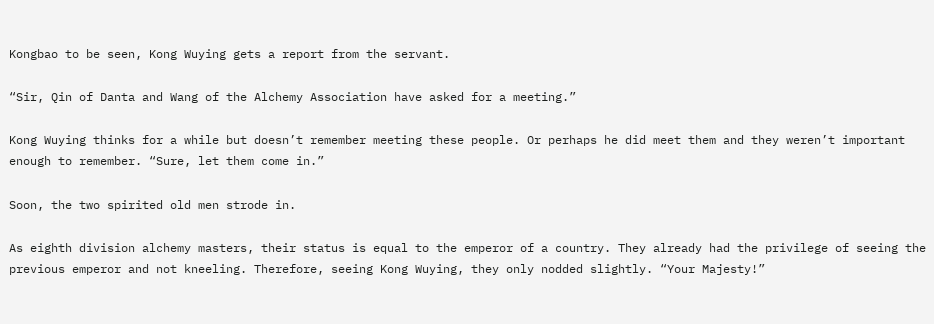Kongbao to be seen, Kong Wuying gets a report from the servant.

“Sir, Qin of Danta and Wang of the Alchemy Association have asked for a meeting.”

Kong Wuying thinks for a while but doesn’t remember meeting these people. Or perhaps he did meet them and they weren’t important enough to remember. “Sure, let them come in.”

Soon, the two spirited old men strode in.

As eighth division alchemy masters, their status is equal to the emperor of a country. They already had the privilege of seeing the previous emperor and not kneeling. Therefore, seeing Kong Wuying, they only nodded slightly. “Your Majesty!”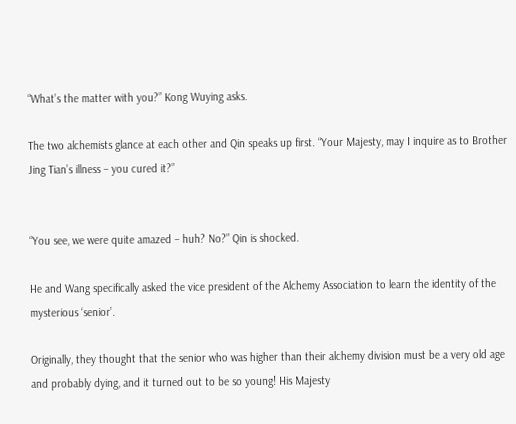“What’s the matter with you?” Kong Wuying asks.

The two alchemists glance at each other and Qin speaks up first. “Your Majesty, may I inquire as to Brother Jing Tian’s illness – you cured it?”


“You see, we were quite amazed – huh? No?” Qin is shocked.

He and Wang specifically asked the vice president of the Alchemy Association to learn the identity of the mysterious ‘senior’.

Originally, they thought that the senior who was higher than their alchemy division must be a very old age and probably dying, and it turned out to be so young! His Majesty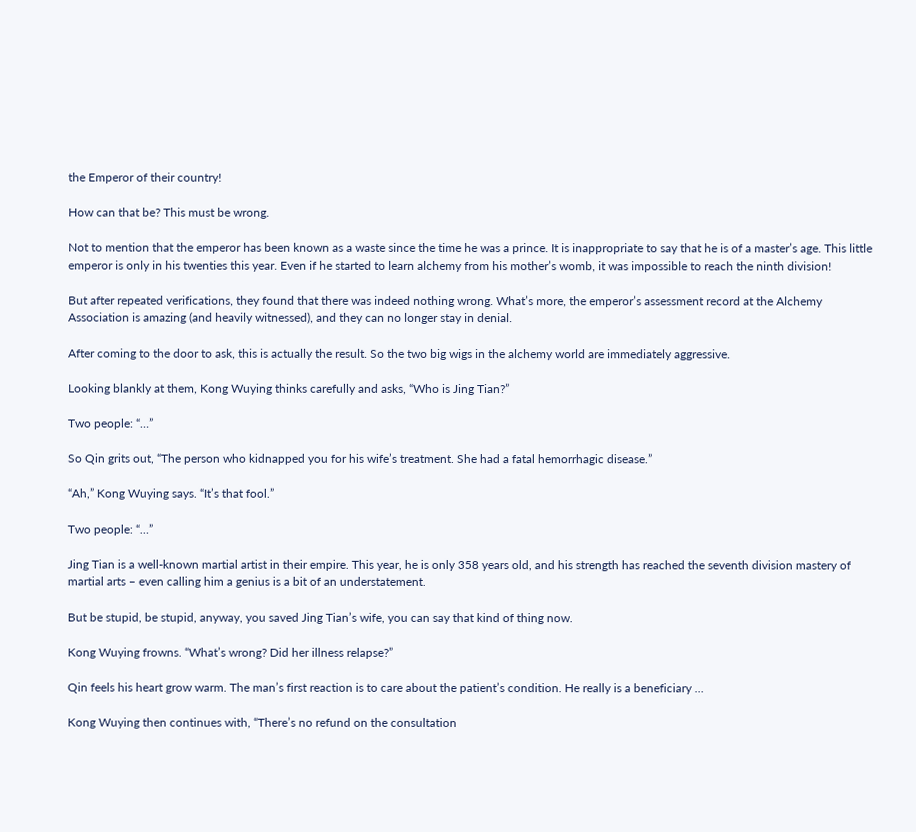the Emperor of their country!

How can that be? This must be wrong.

Not to mention that the emperor has been known as a waste since the time he was a prince. It is inappropriate to say that he is of a master’s age. This little emperor is only in his twenties this year. Even if he started to learn alchemy from his mother’s womb, it was impossible to reach the ninth division!

But after repeated verifications, they found that there was indeed nothing wrong. What’s more, the emperor’s assessment record at the Alchemy Association is amazing (and heavily witnessed), and they can no longer stay in denial.

After coming to the door to ask, this is actually the result. So the two big wigs in the alchemy world are immediately aggressive.

Looking blankly at them, Kong Wuying thinks carefully and asks, “Who is Jing Tian?”

Two people: “…”

So Qin grits out, “The person who kidnapped you for his wife’s treatment. She had a fatal hemorrhagic disease.”

“Ah,” Kong Wuying says. “It’s that fool.”

Two people: “…”

Jing Tian is a well-known martial artist in their empire. This year, he is only 358 years old, and his strength has reached the seventh division mastery of martial arts – even calling him a genius is a bit of an understatement.

But be stupid, be stupid, anyway, you saved Jing Tian’s wife, you can say that kind of thing now.

Kong Wuying frowns. “What’s wrong? Did her illness relapse?”

Qin feels his heart grow warm. The man’s first reaction is to care about the patient’s condition. He really is a beneficiary …

Kong Wuying then continues with, “There’s no refund on the consultation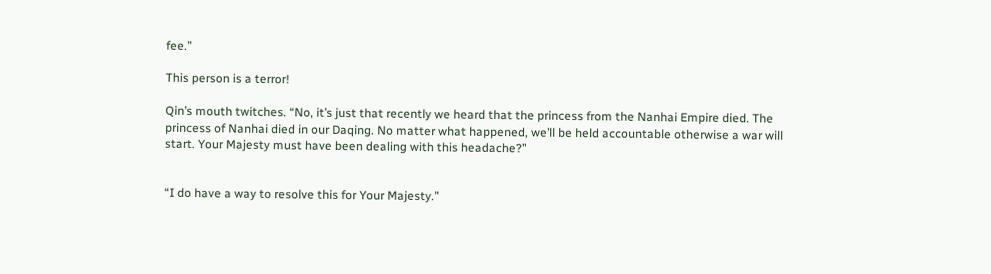fee.”

This person is a terror!

Qin’s mouth twitches. “No, it’s just that recently we heard that the princess from the Nanhai Empire died. The princess of Nanhai died in our Daqing. No matter what happened, we’ll be held accountable otherwise a war will start. Your Majesty must have been dealing with this headache?”


“I do have a way to resolve this for Your Majesty.”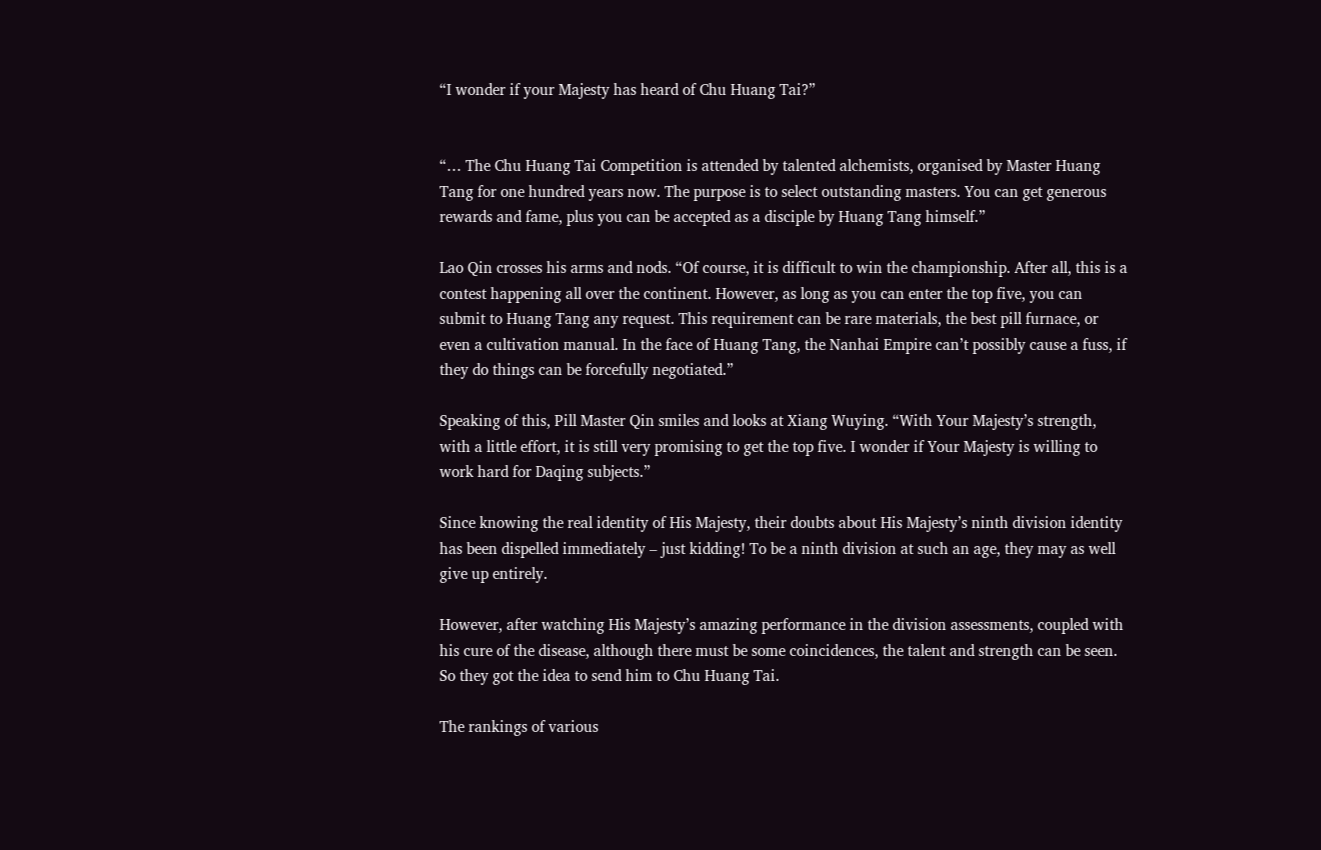“I wonder if your Majesty has heard of Chu Huang Tai?”


“… The Chu Huang Tai Competition is attended by talented alchemists, organised by Master Huang Tang for one hundred years now. The purpose is to select outstanding masters. You can get generous rewards and fame, plus you can be accepted as a disciple by Huang Tang himself.”

Lao Qin crosses his arms and nods. “Of course, it is difficult to win the championship. After all, this is a contest happening all over the continent. However, as long as you can enter the top five, you can submit to Huang Tang any request. This requirement can be rare materials, the best pill furnace, or even a cultivation manual. In the face of Huang Tang, the Nanhai Empire can’t possibly cause a fuss, if they do things can be forcefully negotiated.”

Speaking of this, Pill Master Qin smiles and looks at Xiang Wuying. “With Your Majesty’s strength, with a little effort, it is still very promising to get the top five. I wonder if Your Majesty is willing to work hard for Daqing subjects.”

Since knowing the real identity of His Majesty, their doubts about His Majesty’s ninth division identity has been dispelled immediately – just kidding! To be a ninth division at such an age, they may as well give up entirely.

However, after watching His Majesty’s amazing performance in the division assessments, coupled with his cure of the disease, although there must be some coincidences, the talent and strength can be seen. So they got the idea to send him to Chu Huang Tai.

The rankings of various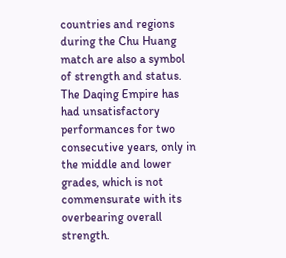countries and regions during the Chu Huang match are also a symbol of strength and status. The Daqing Empire has had unsatisfactory performances for two consecutive years, only in the middle and lower grades, which is not commensurate with its overbearing overall strength.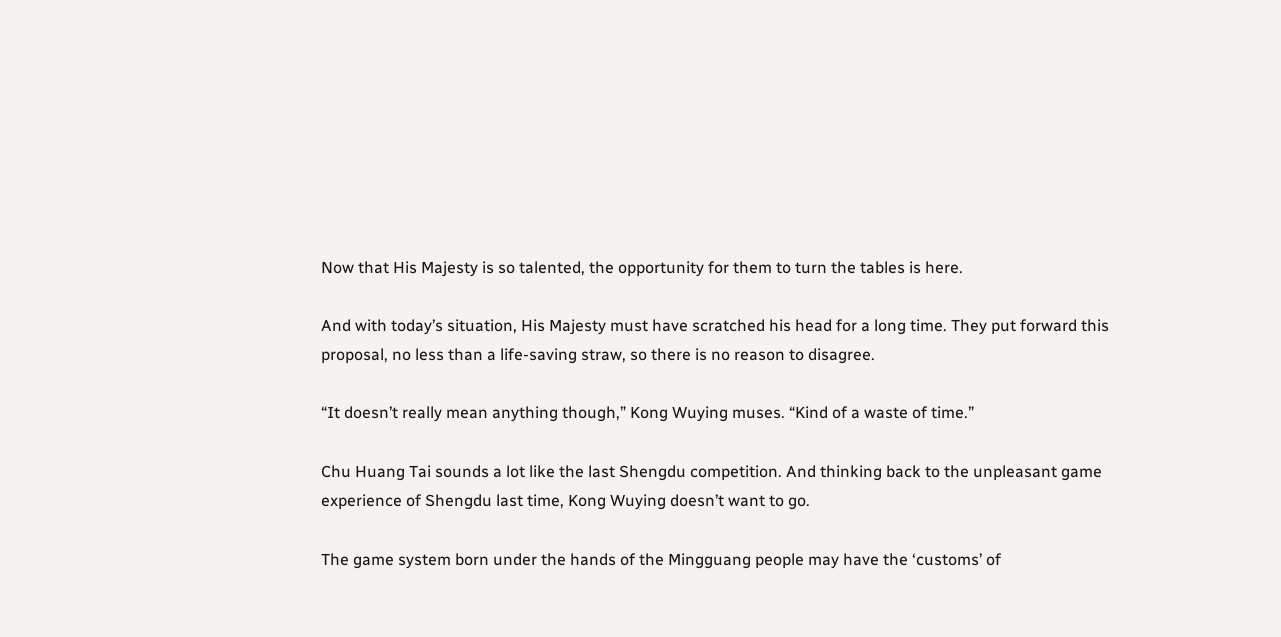Now that His Majesty is so talented, the opportunity for them to turn the tables is here.

And with today’s situation, His Majesty must have scratched his head for a long time. They put forward this proposal, no less than a life-saving straw, so there is no reason to disagree.

“It doesn’t really mean anything though,” Kong Wuying muses. “Kind of a waste of time.”

Chu Huang Tai sounds a lot like the last Shengdu competition. And thinking back to the unpleasant game experience of Shengdu last time, Kong Wuying doesn’t want to go.

The game system born under the hands of the Mingguang people may have the ‘customs’ of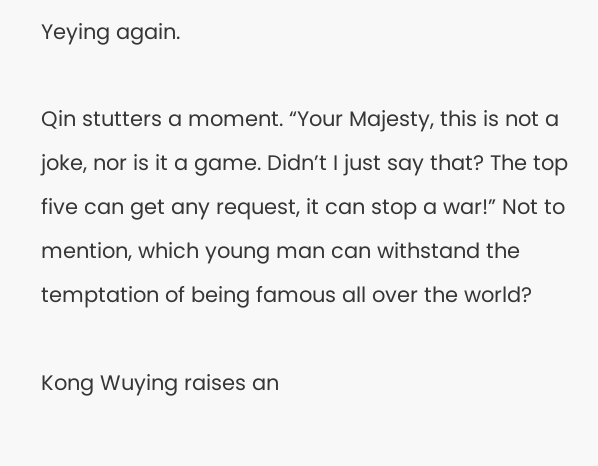Yeying again.

Qin stutters a moment. “Your Majesty, this is not a joke, nor is it a game. Didn’t I just say that? The top five can get any request, it can stop a war!” Not to mention, which young man can withstand the temptation of being famous all over the world?

Kong Wuying raises an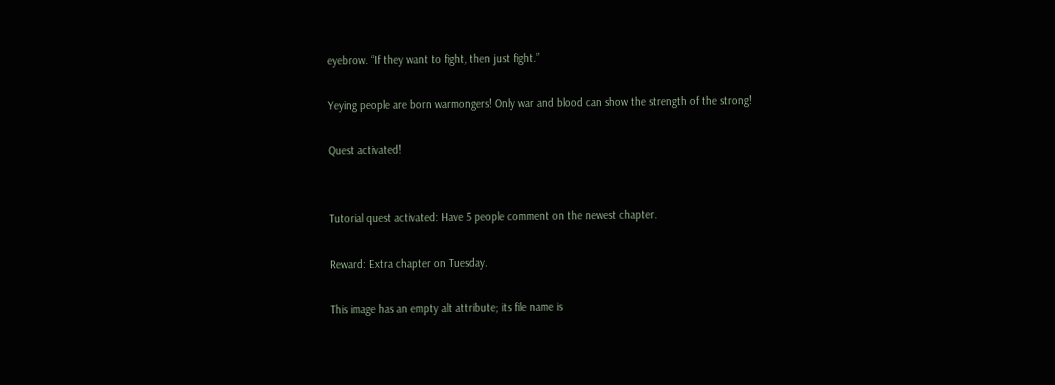eyebrow. “If they want to fight, then just fight.”

Yeying people are born warmongers! Only war and blood can show the strength of the strong!

Quest activated!


Tutorial quest activated: Have 5 people comment on the newest chapter.

Reward: Extra chapter on Tuesday.

This image has an empty alt attribute; its file name is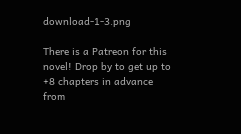download-1-3.png

There is a Patreon for this novel! Drop by to get up to +8 chapters in advance from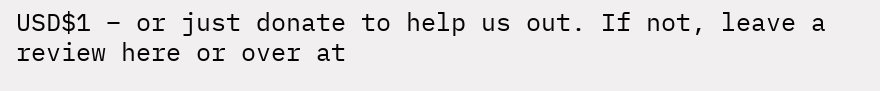USD$1 – or just donate to help us out. If not, leave a review here or over at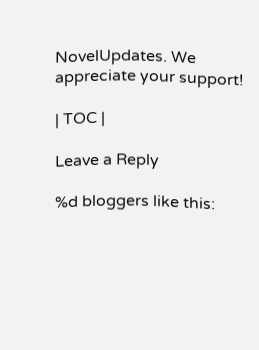NovelUpdates. We appreciate your support!

| TOC |

Leave a Reply

%d bloggers like this: